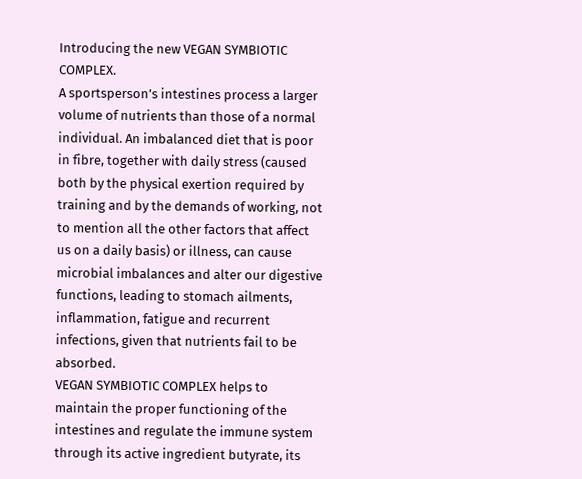Introducing the new VEGAN SYMBIOTIC COMPLEX.
A sportsperson’s intestines process a larger volume of nutrients than those of a normal individual. An imbalanced diet that is poor in fibre, together with daily stress (caused both by the physical exertion required by training and by the demands of working, not to mention all the other factors that affect us on a daily basis) or illness, can cause microbial imbalances and alter our digestive functions, leading to stomach ailments, inflammation, fatigue and recurrent infections, given that nutrients fail to be absorbed.
VEGAN SYMBIOTIC COMPLEX helps to maintain the proper functioning of the intestines and regulate the immune system through its active ingredient butyrate, its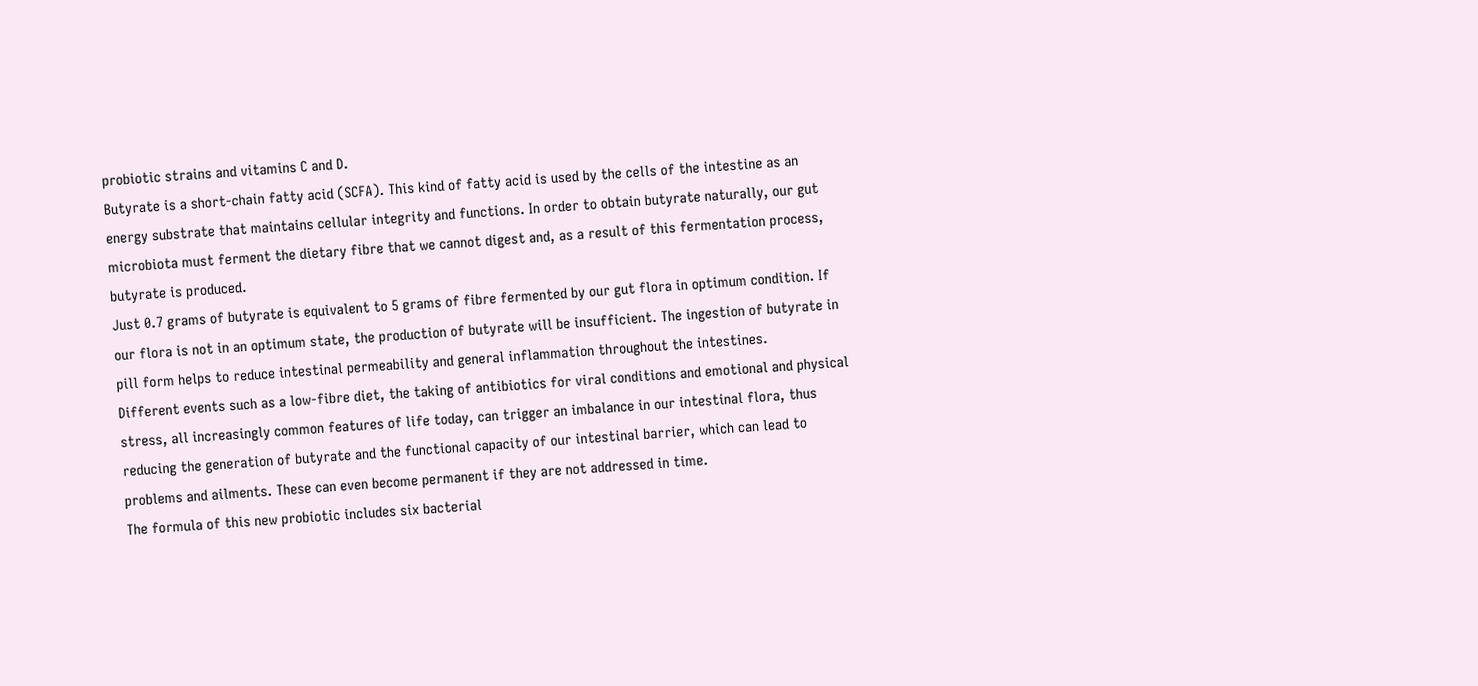probiotic strains and vitamins C and D.
Butyrate is a short-chain fatty acid (SCFA). This kind of fatty acid is used by the cells of the intestine as an energy substrate that maintains cellular integrity and functions. In order to obtain butyrate naturally, our gut microbiota must ferment the dietary fibre that we cannot digest and, as a result of this fermentation process, butyrate is produced.
Just 0.7 grams of butyrate is equivalent to 5 grams of fibre fermented by our gut flora in optimum condition. If our flora is not in an optimum state, the production of butyrate will be insufficient. The ingestion of butyrate in pill form helps to reduce intestinal permeability and general inflammation throughout the intestines.
Different events such as a low-fibre diet, the taking of antibiotics for viral conditions and emotional and physical stress, all increasingly common features of life today, can trigger an imbalance in our intestinal flora, thus reducing the generation of butyrate and the functional capacity of our intestinal barrier, which can lead to problems and ailments. These can even become permanent if they are not addressed in time.
The formula of this new probiotic includes six bacterial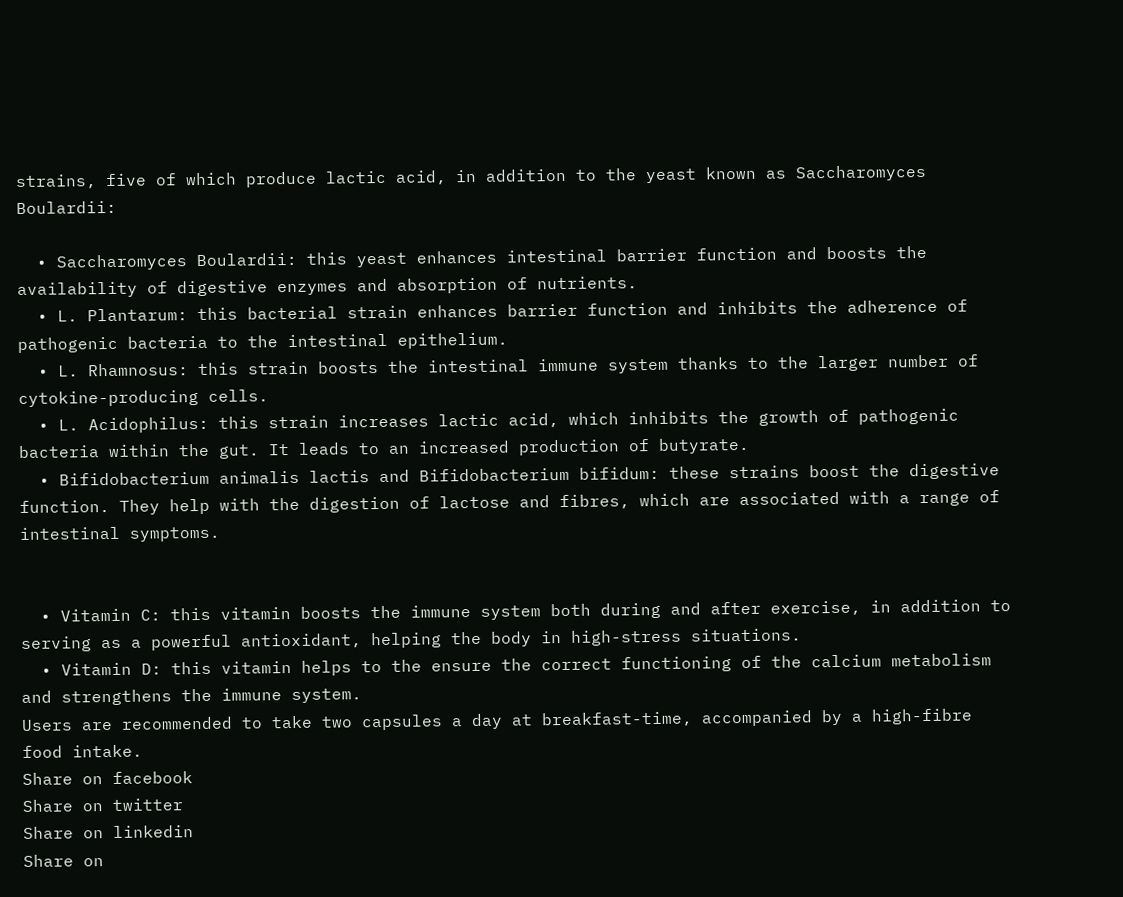strains, five of which produce lactic acid, in addition to the yeast known as Saccharomyces Boulardii:

  • Saccharomyces Boulardii: this yeast enhances intestinal barrier function and boosts the availability of digestive enzymes and absorption of nutrients.
  • L. Plantarum: this bacterial strain enhances barrier function and inhibits the adherence of pathogenic bacteria to the intestinal epithelium.
  • L. Rhamnosus: this strain boosts the intestinal immune system thanks to the larger number of cytokine-producing cells.
  • L. Acidophilus: this strain increases lactic acid, which inhibits the growth of pathogenic bacteria within the gut. It leads to an increased production of butyrate.
  • Bifidobacterium animalis lactis and Bifidobacterium bifidum: these strains boost the digestive function. They help with the digestion of lactose and fibres, which are associated with a range of intestinal symptoms.


  • Vitamin C: this vitamin boosts the immune system both during and after exercise, in addition to serving as a powerful antioxidant, helping the body in high-stress situations.
  • Vitamin D: this vitamin helps to the ensure the correct functioning of the calcium metabolism and strengthens the immune system.
Users are recommended to take two capsules a day at breakfast-time, accompanied by a high-fibre food intake.
Share on facebook
Share on twitter
Share on linkedin
Share on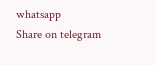whatsapp
Share on telegram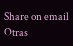Share on email
Otras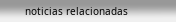noticias relacionadas